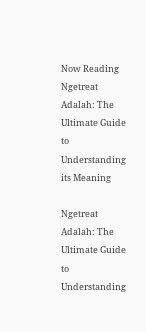Now Reading
Ngetreat Adalah: The Ultimate Guide to Understanding its Meaning

Ngetreat Adalah: The Ultimate Guide to Understanding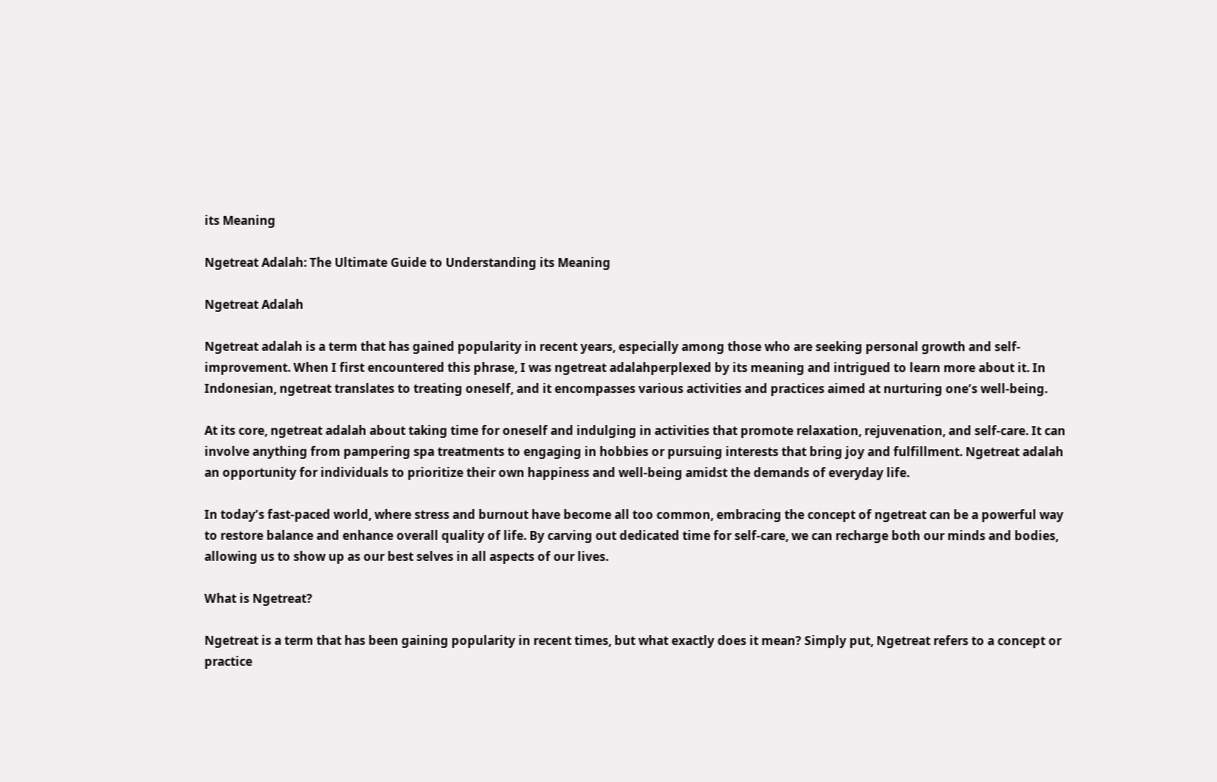its Meaning

Ngetreat Adalah: The Ultimate Guide to Understanding its Meaning

Ngetreat Adalah

Ngetreat adalah is a term that has gained popularity in recent years, especially among those who are seeking personal growth and self-improvement. When I first encountered this phrase, I was ngetreat adalahperplexed by its meaning and intrigued to learn more about it. In Indonesian, ngetreat translates to treating oneself, and it encompasses various activities and practices aimed at nurturing one’s well-being.

At its core, ngetreat adalah about taking time for oneself and indulging in activities that promote relaxation, rejuvenation, and self-care. It can involve anything from pampering spa treatments to engaging in hobbies or pursuing interests that bring joy and fulfillment. Ngetreat adalah an opportunity for individuals to prioritize their own happiness and well-being amidst the demands of everyday life.

In today’s fast-paced world, where stress and burnout have become all too common, embracing the concept of ngetreat can be a powerful way to restore balance and enhance overall quality of life. By carving out dedicated time for self-care, we can recharge both our minds and bodies, allowing us to show up as our best selves in all aspects of our lives.

What is Ngetreat?

Ngetreat is a term that has been gaining popularity in recent times, but what exactly does it mean? Simply put, Ngetreat refers to a concept or practice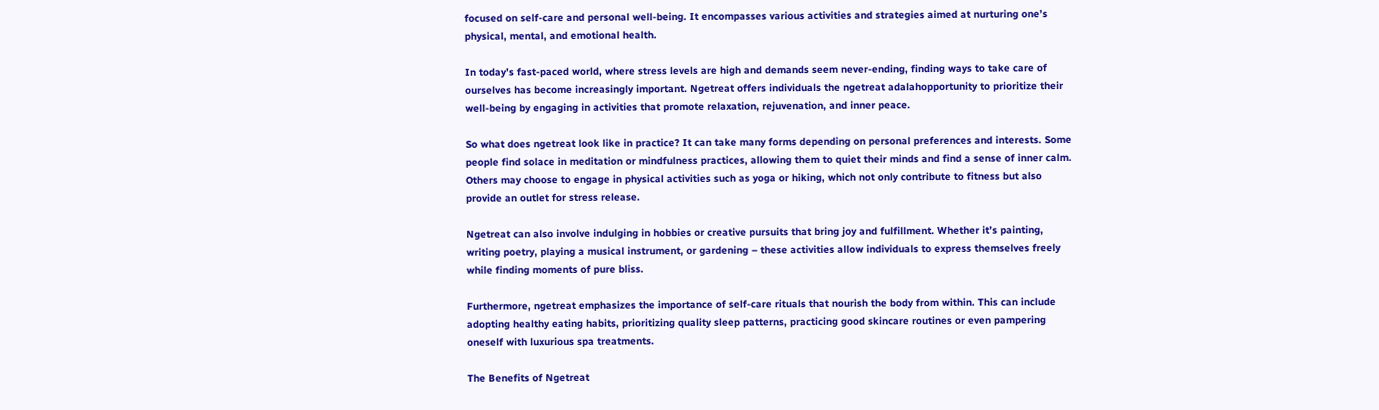focused on self-care and personal well-being. It encompasses various activities and strategies aimed at nurturing one’s physical, mental, and emotional health.

In today’s fast-paced world, where stress levels are high and demands seem never-ending, finding ways to take care of ourselves has become increasingly important. Ngetreat offers individuals the ngetreat adalahopportunity to prioritize their well-being by engaging in activities that promote relaxation, rejuvenation, and inner peace.

So what does ngetreat look like in practice? It can take many forms depending on personal preferences and interests. Some people find solace in meditation or mindfulness practices, allowing them to quiet their minds and find a sense of inner calm. Others may choose to engage in physical activities such as yoga or hiking, which not only contribute to fitness but also provide an outlet for stress release.

Ngetreat can also involve indulging in hobbies or creative pursuits that bring joy and fulfillment. Whether it’s painting, writing poetry, playing a musical instrument, or gardening – these activities allow individuals to express themselves freely while finding moments of pure bliss.

Furthermore, ngetreat emphasizes the importance of self-care rituals that nourish the body from within. This can include adopting healthy eating habits, prioritizing quality sleep patterns, practicing good skincare routines or even pampering oneself with luxurious spa treatments.

The Benefits of Ngetreat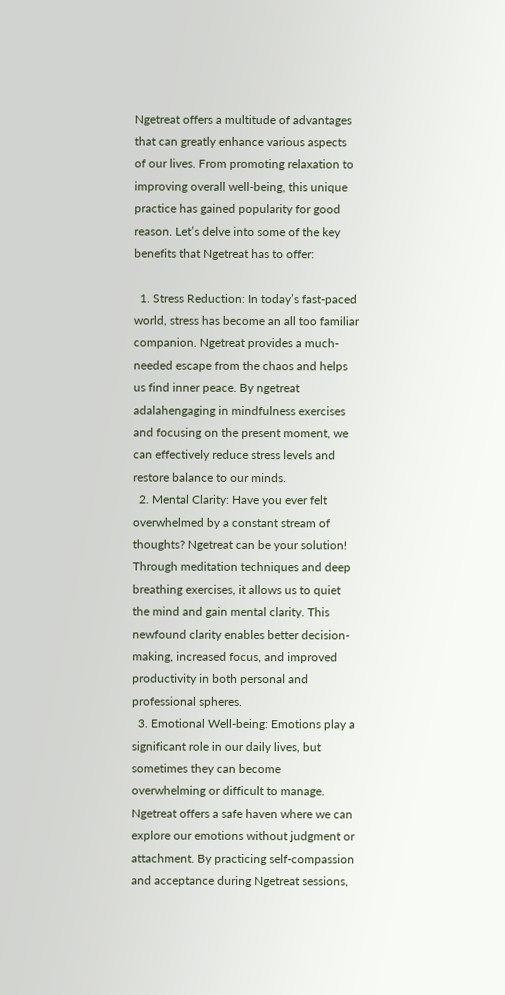Ngetreat offers a multitude of advantages that can greatly enhance various aspects of our lives. From promoting relaxation to improving overall well-being, this unique practice has gained popularity for good reason. Let’s delve into some of the key benefits that Ngetreat has to offer:

  1. Stress Reduction: In today’s fast-paced world, stress has become an all too familiar companion. Ngetreat provides a much-needed escape from the chaos and helps us find inner peace. By ngetreat adalahengaging in mindfulness exercises and focusing on the present moment, we can effectively reduce stress levels and restore balance to our minds.
  2. Mental Clarity: Have you ever felt overwhelmed by a constant stream of thoughts? Ngetreat can be your solution! Through meditation techniques and deep breathing exercises, it allows us to quiet the mind and gain mental clarity. This newfound clarity enables better decision-making, increased focus, and improved productivity in both personal and professional spheres.
  3. Emotional Well-being: Emotions play a significant role in our daily lives, but sometimes they can become overwhelming or difficult to manage. Ngetreat offers a safe haven where we can explore our emotions without judgment or attachment. By practicing self-compassion and acceptance during Ngetreat sessions,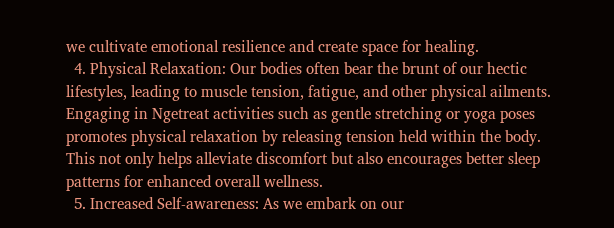we cultivate emotional resilience and create space for healing.
  4. Physical Relaxation: Our bodies often bear the brunt of our hectic lifestyles, leading to muscle tension, fatigue, and other physical ailments. Engaging in Ngetreat activities such as gentle stretching or yoga poses promotes physical relaxation by releasing tension held within the body. This not only helps alleviate discomfort but also encourages better sleep patterns for enhanced overall wellness.
  5. Increased Self-awareness: As we embark on our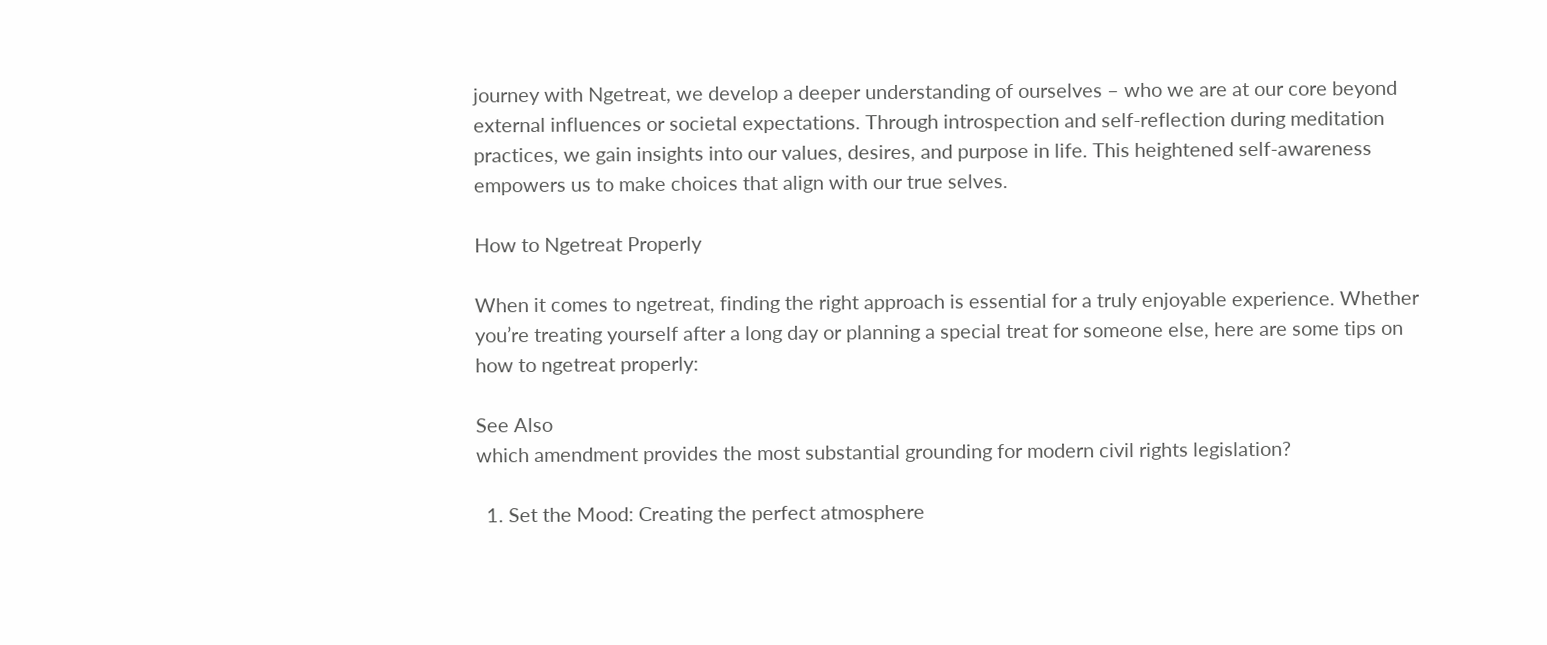journey with Ngetreat, we develop a deeper understanding of ourselves – who we are at our core beyond external influences or societal expectations. Through introspection and self-reflection during meditation practices, we gain insights into our values, desires, and purpose in life. This heightened self-awareness empowers us to make choices that align with our true selves.

How to Ngetreat Properly

When it comes to ngetreat, finding the right approach is essential for a truly enjoyable experience. Whether you’re treating yourself after a long day or planning a special treat for someone else, here are some tips on how to ngetreat properly:

See Also
which amendment provides the most substantial grounding for modern civil rights legislation?

  1. Set the Mood: Creating the perfect atmosphere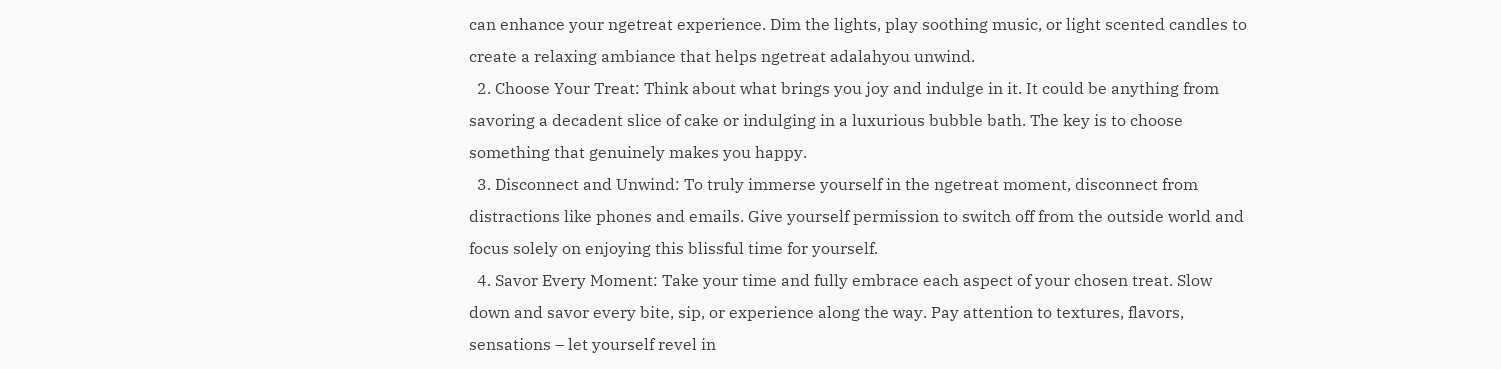can enhance your ngetreat experience. Dim the lights, play soothing music, or light scented candles to create a relaxing ambiance that helps ngetreat adalahyou unwind.
  2. Choose Your Treat: Think about what brings you joy and indulge in it. It could be anything from savoring a decadent slice of cake or indulging in a luxurious bubble bath. The key is to choose something that genuinely makes you happy.
  3. Disconnect and Unwind: To truly immerse yourself in the ngetreat moment, disconnect from distractions like phones and emails. Give yourself permission to switch off from the outside world and focus solely on enjoying this blissful time for yourself.
  4. Savor Every Moment: Take your time and fully embrace each aspect of your chosen treat. Slow down and savor every bite, sip, or experience along the way. Pay attention to textures, flavors, sensations – let yourself revel in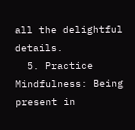all the delightful details.
  5. Practice Mindfulness: Being present in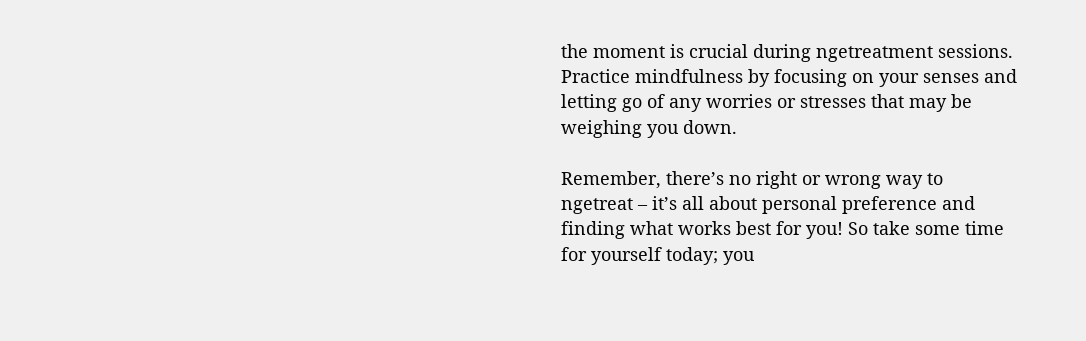the moment is crucial during ngetreatment sessions. Practice mindfulness by focusing on your senses and letting go of any worries or stresses that may be weighing you down.

Remember, there’s no right or wrong way to ngetreat – it’s all about personal preference and finding what works best for you! So take some time for yourself today; you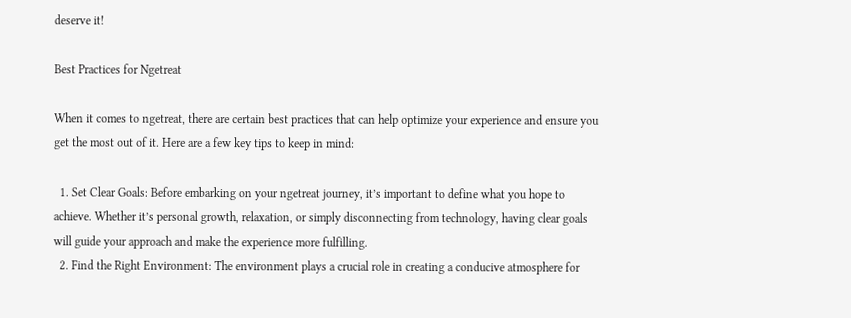deserve it!

Best Practices for Ngetreat

When it comes to ngetreat, there are certain best practices that can help optimize your experience and ensure you get the most out of it. Here are a few key tips to keep in mind:

  1. Set Clear Goals: Before embarking on your ngetreat journey, it’s important to define what you hope to achieve. Whether it’s personal growth, relaxation, or simply disconnecting from technology, having clear goals will guide your approach and make the experience more fulfilling.
  2. Find the Right Environment: The environment plays a crucial role in creating a conducive atmosphere for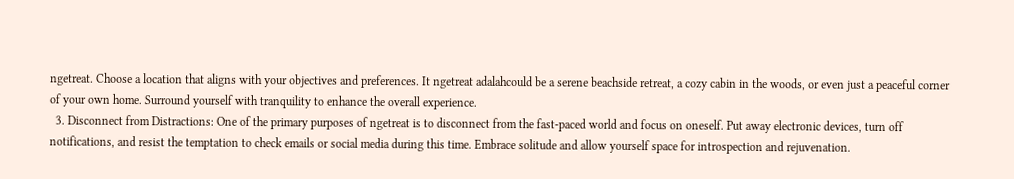ngetreat. Choose a location that aligns with your objectives and preferences. It ngetreat adalahcould be a serene beachside retreat, a cozy cabin in the woods, or even just a peaceful corner of your own home. Surround yourself with tranquility to enhance the overall experience.
  3. Disconnect from Distractions: One of the primary purposes of ngetreat is to disconnect from the fast-paced world and focus on oneself. Put away electronic devices, turn off notifications, and resist the temptation to check emails or social media during this time. Embrace solitude and allow yourself space for introspection and rejuvenation.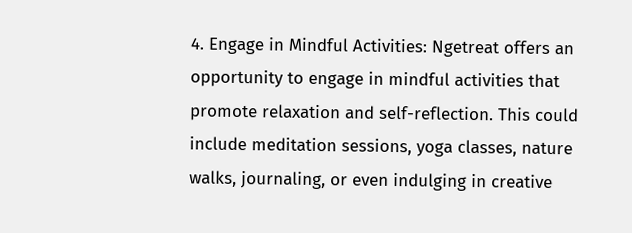4. Engage in Mindful Activities: Ngetreat offers an opportunity to engage in mindful activities that promote relaxation and self-reflection. This could include meditation sessions, yoga classes, nature walks, journaling, or even indulging in creative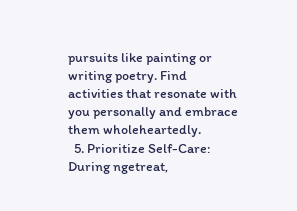pursuits like painting or writing poetry. Find activities that resonate with you personally and embrace them wholeheartedly.
  5. Prioritize Self-Care: During ngetreat,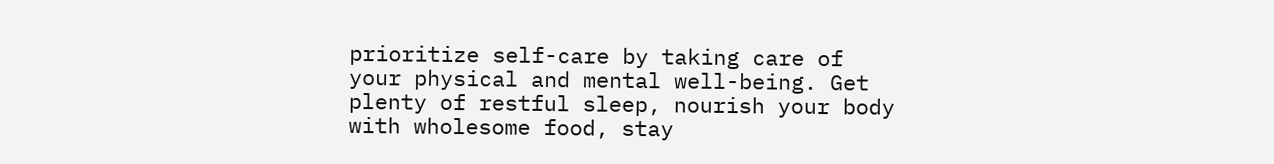prioritize self-care by taking care of your physical and mental well-being. Get plenty of restful sleep, nourish your body with wholesome food, stay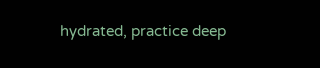hydrated, practice deep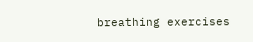breathing exercises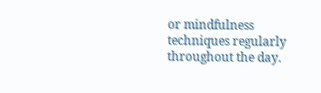or mindfulness techniques regularly throughout the day.